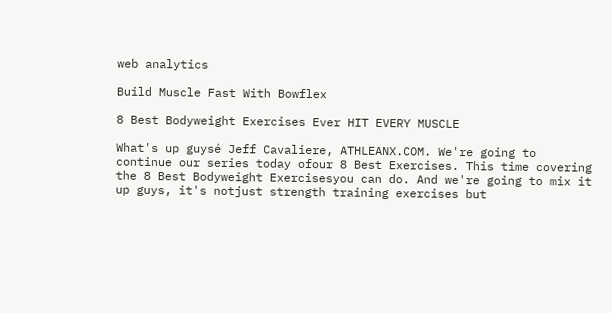web analytics

Build Muscle Fast With Bowflex

8 Best Bodyweight Exercises Ever HIT EVERY MUSCLE

What's up guysé Jeff Cavaliere, ATHLEANX.COM. We're going to continue our series today ofour 8 Best Exercises. This time covering the 8 Best Bodyweight Exercisesyou can do. And we're going to mix it up guys, it's notjust strength training exercises but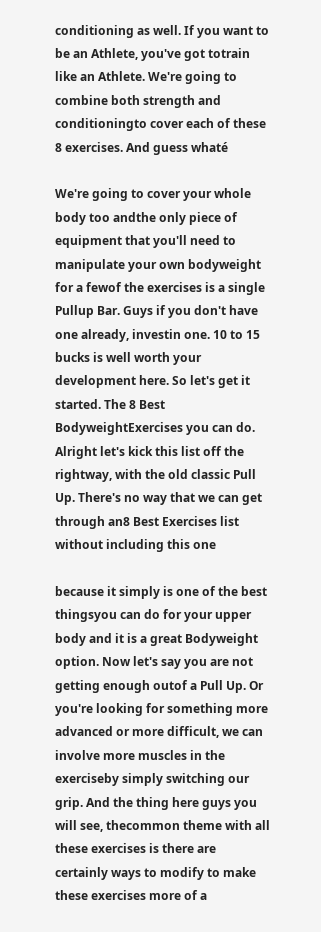conditioning as well. If you want to be an Athlete, you've got totrain like an Athlete. We're going to combine both strength and conditioningto cover each of these 8 exercises. And guess whaté

We're going to cover your whole body too andthe only piece of equipment that you'll need to manipulate your own bodyweight for a fewof the exercises is a single Pullup Bar. Guys if you don't have one already, investin one. 10 to 15 bucks is well worth your development here. So let's get it started. The 8 Best BodyweightExercises you can do. Alright let's kick this list off the rightway, with the old classic Pull Up. There's no way that we can get through an8 Best Exercises list without including this one

because it simply is one of the best thingsyou can do for your upper body and it is a great Bodyweight option. Now let's say you are not getting enough outof a Pull Up. Or you're looking for something more advanced or more difficult, we can involve more muscles in the exerciseby simply switching our grip. And the thing here guys you will see, thecommon theme with all these exercises is there are certainly ways to modify to make these exercises more of a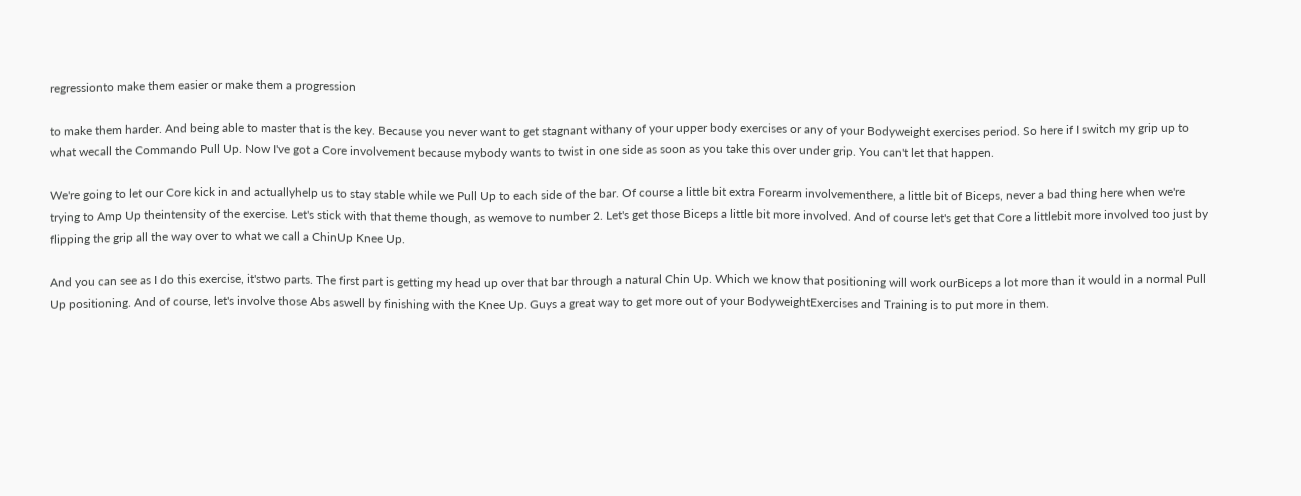regressionto make them easier or make them a progression

to make them harder. And being able to master that is the key. Because you never want to get stagnant withany of your upper body exercises or any of your Bodyweight exercises period. So here if I switch my grip up to what wecall the Commando Pull Up. Now I've got a Core involvement because mybody wants to twist in one side as soon as you take this over under grip. You can't let that happen.

We're going to let our Core kick in and actuallyhelp us to stay stable while we Pull Up to each side of the bar. Of course a little bit extra Forearm involvementhere, a little bit of Biceps, never a bad thing here when we're trying to Amp Up theintensity of the exercise. Let's stick with that theme though, as wemove to number 2. Let's get those Biceps a little bit more involved. And of course let's get that Core a littlebit more involved too just by flipping the grip all the way over to what we call a ChinUp Knee Up.

And you can see as I do this exercise, it'stwo parts. The first part is getting my head up over that bar through a natural Chin Up. Which we know that positioning will work ourBiceps a lot more than it would in a normal Pull Up positioning. And of course, let's involve those Abs aswell by finishing with the Knee Up. Guys a great way to get more out of your BodyweightExercises and Training is to put more in them.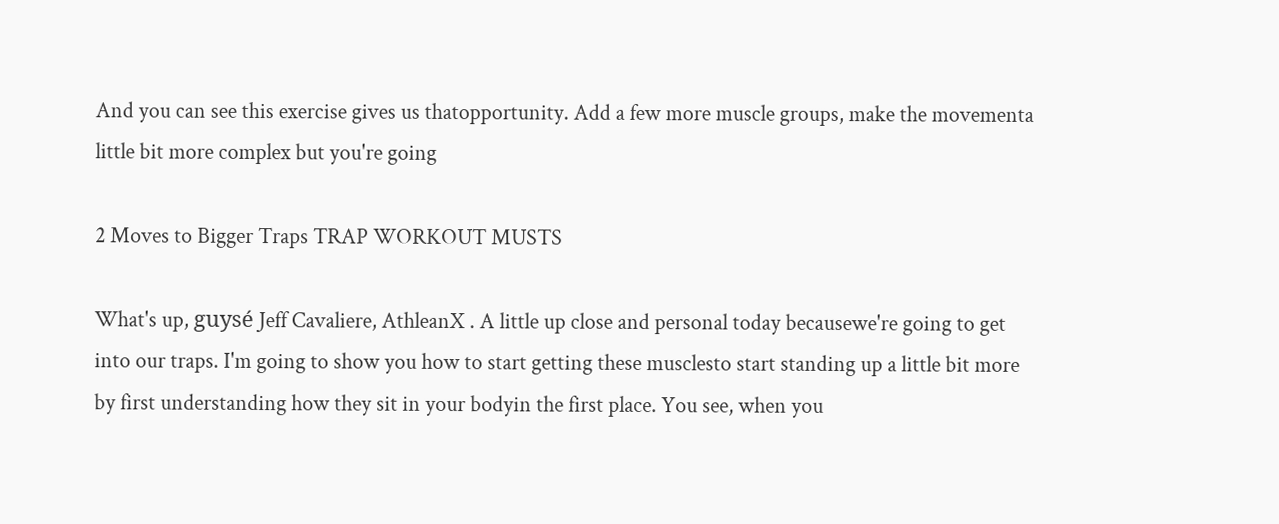And you can see this exercise gives us thatopportunity. Add a few more muscle groups, make the movementa little bit more complex but you're going

2 Moves to Bigger Traps TRAP WORKOUT MUSTS

What's up, guysé Jeff Cavaliere, AthleanX . A little up close and personal today becausewe're going to get into our traps. I'm going to show you how to start getting these musclesto start standing up a little bit more by first understanding how they sit in your bodyin the first place. You see, when you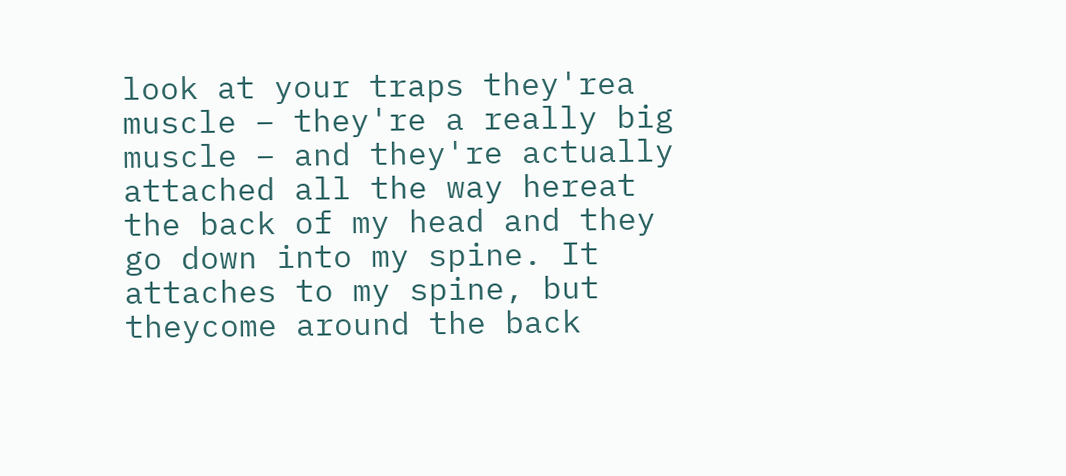look at your traps they'rea muscle – they're a really big muscle – and they're actually attached all the way hereat the back of my head and they go down into my spine. It attaches to my spine, but theycome around the back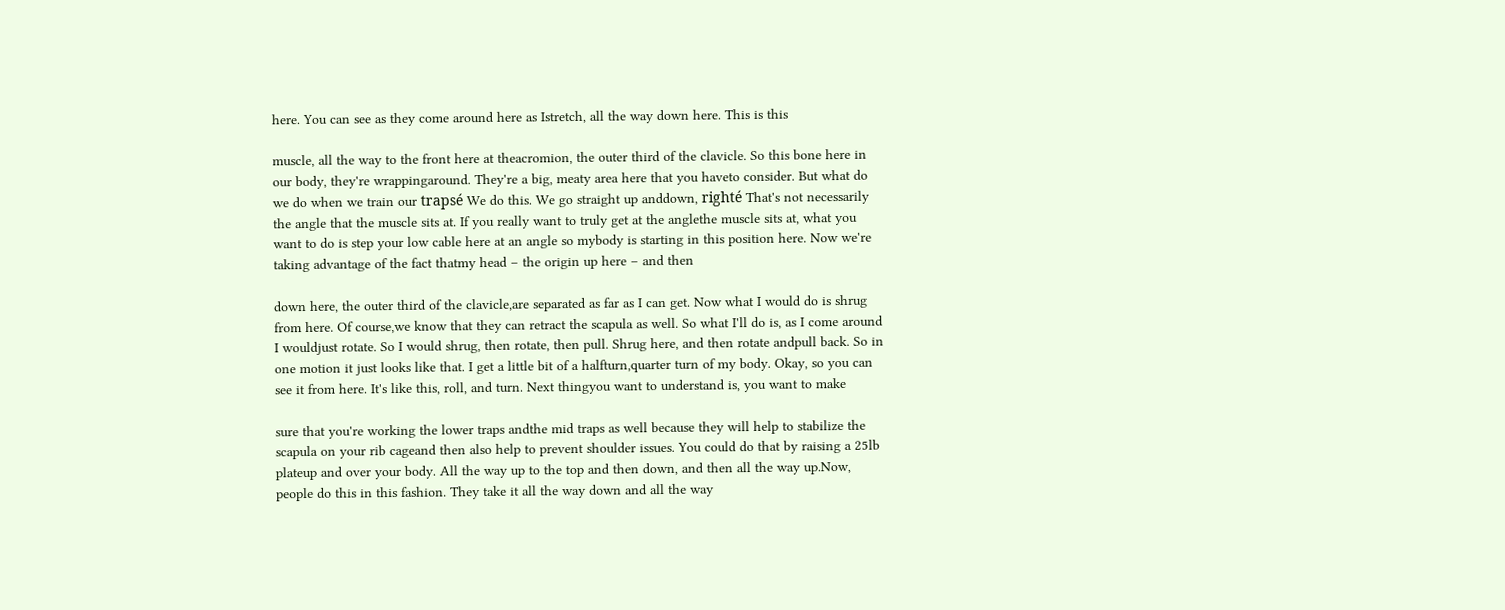here. You can see as they come around here as Istretch, all the way down here. This is this

muscle, all the way to the front here at theacromion, the outer third of the clavicle. So this bone here in our body, they're wrappingaround. They're a big, meaty area here that you haveto consider. But what do we do when we train our trapsé We do this. We go straight up anddown, righté That's not necessarily the angle that the muscle sits at. If you really want to truly get at the anglethe muscle sits at, what you want to do is step your low cable here at an angle so mybody is starting in this position here. Now we're taking advantage of the fact thatmy head – the origin up here – and then

down here, the outer third of the clavicle,are separated as far as I can get. Now what I would do is shrug from here. Of course,we know that they can retract the scapula as well. So what I'll do is, as I come around I wouldjust rotate. So I would shrug, then rotate, then pull. Shrug here, and then rotate andpull back. So in one motion it just looks like that. I get a little bit of a halfturn,quarter turn of my body. Okay, so you can see it from here. It's like this, roll, and turn. Next thingyou want to understand is, you want to make

sure that you're working the lower traps andthe mid traps as well because they will help to stabilize the scapula on your rib cageand then also help to prevent shoulder issues. You could do that by raising a 25lb plateup and over your body. All the way up to the top and then down, and then all the way up.Now, people do this in this fashion. They take it all the way down and all the way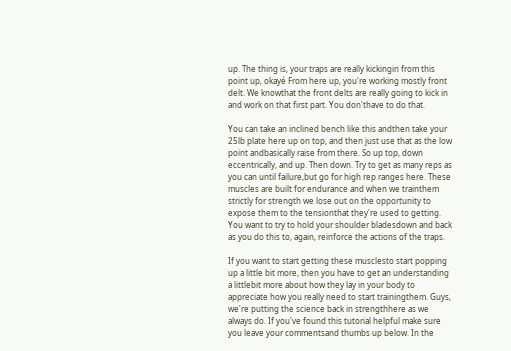up. The thing is, your traps are really kickingin from this point up, okayé From here up, you're working mostly front delt. We knowthat the front delts are really going to kick in and work on that first part. You don'thave to do that.

You can take an inclined bench like this andthen take your 25lb plate here up on top, and then just use that as the low point andbasically raise from there. So up top, down eccentrically, and up. Then down. Try to get as many reps as you can until failure,but go for high rep ranges here. These muscles are built for endurance and when we trainthem strictly for strength we lose out on the opportunity to expose them to the tensionthat they're used to getting. You want to try to hold your shoulder bladesdown and back as you do this to, again, reinforce the actions of the traps.

If you want to start getting these musclesto start popping up a little bit more, then you have to get an understanding a littlebit more about how they lay in your body to appreciate how you really need to start trainingthem. Guys, we're putting the science back in strengthhere as we always do. If you've found this tutorial helpful make sure you leave your commentsand thumbs up below. In the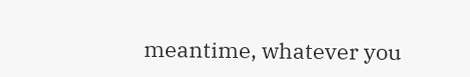meantime, whatever you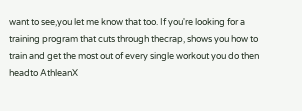want to see,you let me know that too. If you're looking for a training program that cuts through thecrap, shows you how to train and get the most out of every single workout you do then headto AthleanX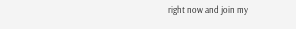right now and join my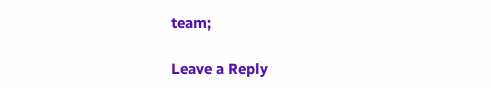team;

Leave a Reply